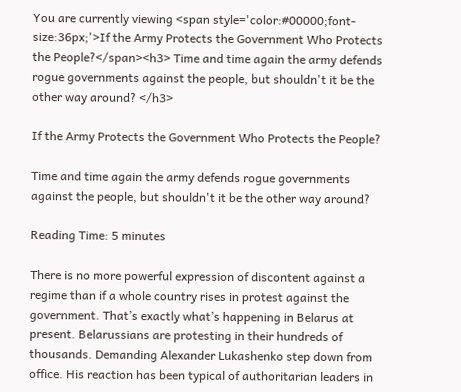You are currently viewing <span style='color:#00000;font-size:36px;'>If the Army Protects the Government Who Protects the People?</span><h3> Time and time again the army defends rogue governments against the people, but shouldn't it be the other way around? </h3>

If the Army Protects the Government Who Protects the People?

Time and time again the army defends rogue governments against the people, but shouldn't it be the other way around?

Reading Time: 5 minutes

There is no more powerful expression of discontent against a regime than if a whole country rises in protest against the government. That’s exactly what’s happening in Belarus at present. Belarussians are protesting in their hundreds of thousands. Demanding Alexander Lukashenko step down from office. His reaction has been typical of authoritarian leaders in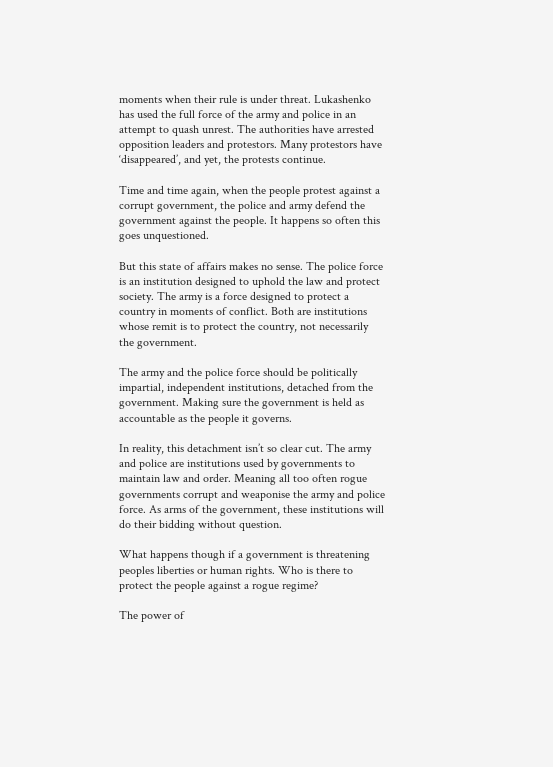moments when their rule is under threat. Lukashenko has used the full force of the army and police in an attempt to quash unrest. The authorities have arrested opposition leaders and protestors. Many protestors have ‘disappeared’, and yet, the protests continue.

Time and time again, when the people protest against a corrupt government, the police and army defend the government against the people. It happens so often this goes unquestioned.

But this state of affairs makes no sense. The police force is an institution designed to uphold the law and protect society. The army is a force designed to protect a country in moments of conflict. Both are institutions whose remit is to protect the country, not necessarily the government.

The army and the police force should be politically impartial, independent institutions, detached from the government. Making sure the government is held as accountable as the people it governs.

In reality, this detachment isn’t so clear cut. The army and police are institutions used by governments to maintain law and order. Meaning all too often rogue governments corrupt and weaponise the army and police force. As arms of the government, these institutions will do their bidding without question.

What happens though if a government is threatening peoples liberties or human rights. Who is there to protect the people against a rogue regime?

The power of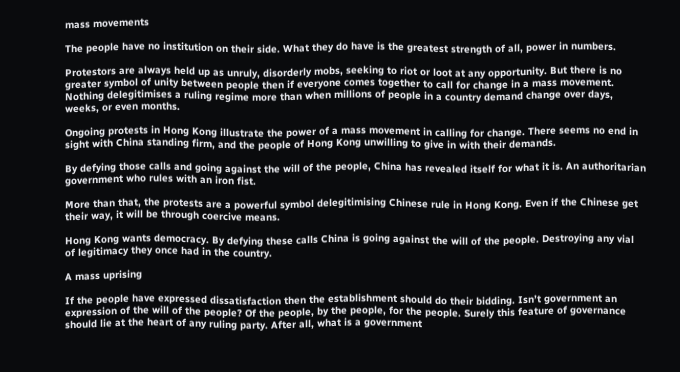mass movements

The people have no institution on their side. What they do have is the greatest strength of all, power in numbers.

Protestors are always held up as unruly, disorderly mobs, seeking to riot or loot at any opportunity. But there is no greater symbol of unity between people then if everyone comes together to call for change in a mass movement. Nothing delegitimises a ruling regime more than when millions of people in a country demand change over days, weeks, or even months.

Ongoing protests in Hong Kong illustrate the power of a mass movement in calling for change. There seems no end in sight with China standing firm, and the people of Hong Kong unwilling to give in with their demands.

By defying those calls and going against the will of the people, China has revealed itself for what it is. An authoritarian government who rules with an iron fist.

More than that, the protests are a powerful symbol delegitimising Chinese rule in Hong Kong. Even if the Chinese get their way, it will be through coercive means.

Hong Kong wants democracy. By defying these calls China is going against the will of the people. Destroying any vial of legitimacy they once had in the country.

A mass uprising

If the people have expressed dissatisfaction then the establishment should do their bidding. Isn’t government an expression of the will of the people? Of the people, by the people, for the people. Surely this feature of governance should lie at the heart of any ruling party. After all, what is a government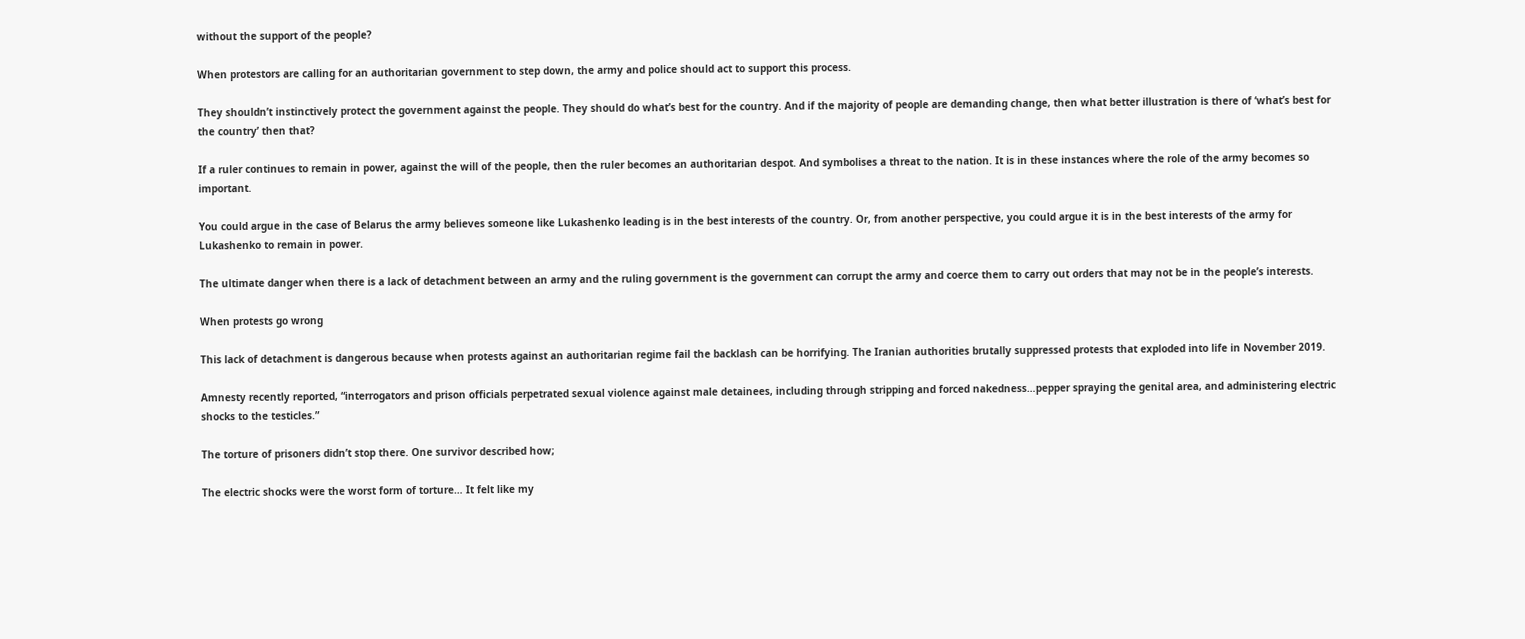without the support of the people?

When protestors are calling for an authoritarian government to step down, the army and police should act to support this process.

They shouldn’t instinctively protect the government against the people. They should do what’s best for the country. And if the majority of people are demanding change, then what better illustration is there of ‘what’s best for the country’ then that?

If a ruler continues to remain in power, against the will of the people, then the ruler becomes an authoritarian despot. And symbolises a threat to the nation. It is in these instances where the role of the army becomes so important.

You could argue in the case of Belarus the army believes someone like Lukashenko leading is in the best interests of the country. Or, from another perspective, you could argue it is in the best interests of the army for Lukashenko to remain in power.

The ultimate danger when there is a lack of detachment between an army and the ruling government is the government can corrupt the army and coerce them to carry out orders that may not be in the people’s interests.

When protests go wrong

This lack of detachment is dangerous because when protests against an authoritarian regime fail the backlash can be horrifying. The Iranian authorities brutally suppressed protests that exploded into life in November 2019.

Amnesty recently reported, “interrogators and prison officials perpetrated sexual violence against male detainees, including through stripping and forced nakedness…pepper spraying the genital area, and administering electric shocks to the testicles.”

The torture of prisoners didn’t stop there. One survivor described how;

The electric shocks were the worst form of torture… It felt like my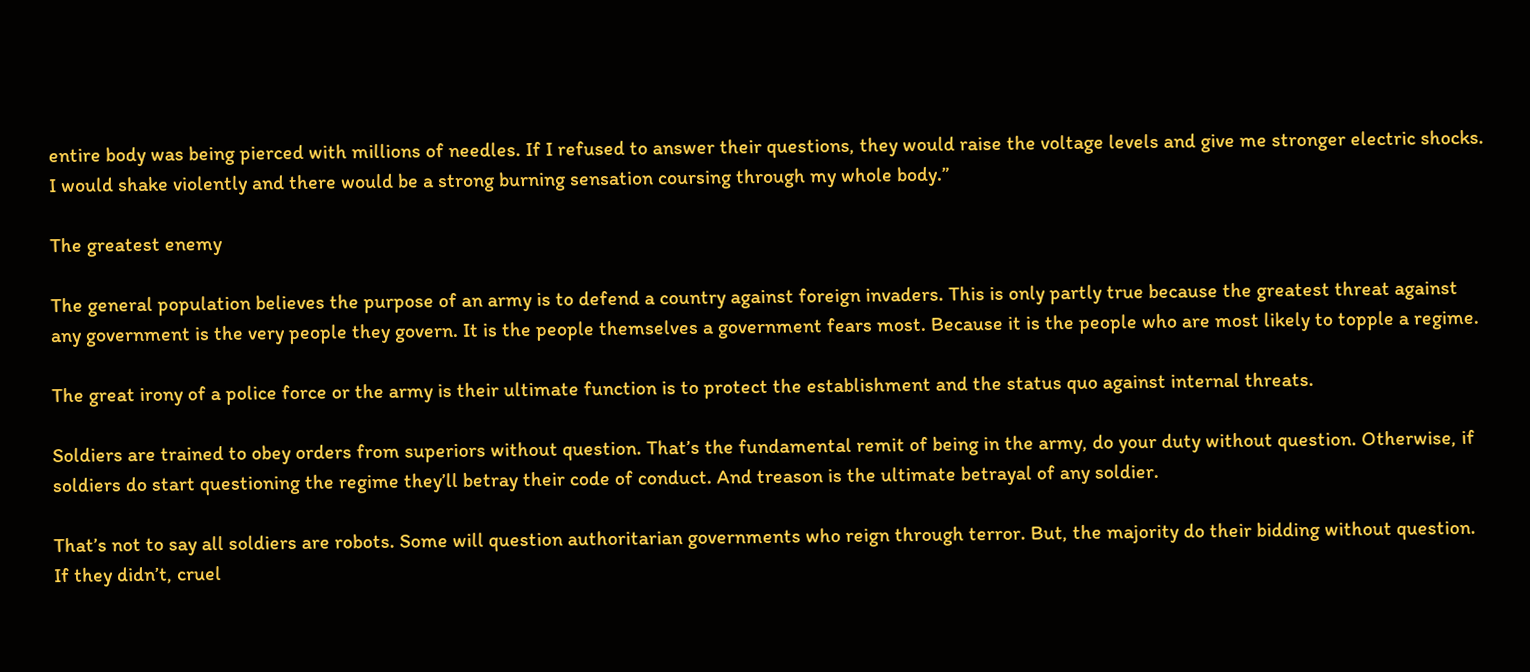entire body was being pierced with millions of needles. If I refused to answer their questions, they would raise the voltage levels and give me stronger electric shocks. I would shake violently and there would be a strong burning sensation coursing through my whole body.”

The greatest enemy

The general population believes the purpose of an army is to defend a country against foreign invaders. This is only partly true because the greatest threat against any government is the very people they govern. It is the people themselves a government fears most. Because it is the people who are most likely to topple a regime.

The great irony of a police force or the army is their ultimate function is to protect the establishment and the status quo against internal threats.

Soldiers are trained to obey orders from superiors without question. That’s the fundamental remit of being in the army, do your duty without question. Otherwise, if soldiers do start questioning the regime they’ll betray their code of conduct. And treason is the ultimate betrayal of any soldier.

That’s not to say all soldiers are robots. Some will question authoritarian governments who reign through terror. But, the majority do their bidding without question. If they didn’t, cruel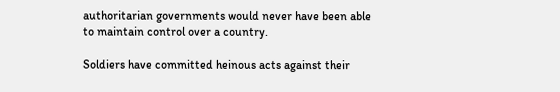authoritarian governments would never have been able to maintain control over a country.

Soldiers have committed heinous acts against their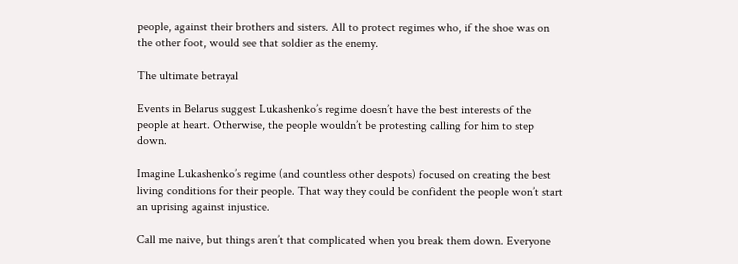people, against their brothers and sisters. All to protect regimes who, if the shoe was on the other foot, would see that soldier as the enemy.

The ultimate betrayal

Events in Belarus suggest Lukashenko’s regime doesn’t have the best interests of the people at heart. Otherwise, the people wouldn’t be protesting calling for him to step down.

Imagine Lukashenko’s regime (and countless other despots) focused on creating the best living conditions for their people. That way they could be confident the people won’t start an uprising against injustice.

Call me naive, but things aren’t that complicated when you break them down. Everyone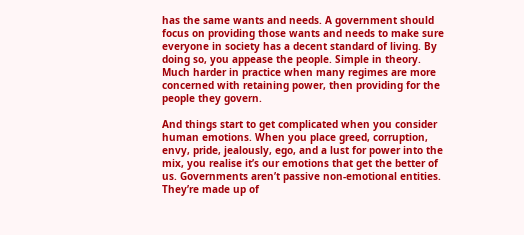has the same wants and needs. A government should focus on providing those wants and needs to make sure everyone in society has a decent standard of living. By doing so, you appease the people. Simple in theory. Much harder in practice when many regimes are more concerned with retaining power, then providing for the people they govern.

And things start to get complicated when you consider human emotions. When you place greed, corruption, envy, pride, jealously, ego, and a lust for power into the mix, you realise it’s our emotions that get the better of us. Governments aren’t passive non-emotional entities. They’re made up of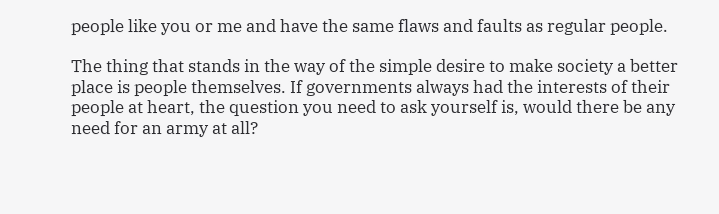people like you or me and have the same flaws and faults as regular people.

The thing that stands in the way of the simple desire to make society a better place is people themselves. If governments always had the interests of their people at heart, the question you need to ask yourself is, would there be any need for an army at all?